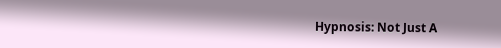Hypnosis: Not Just A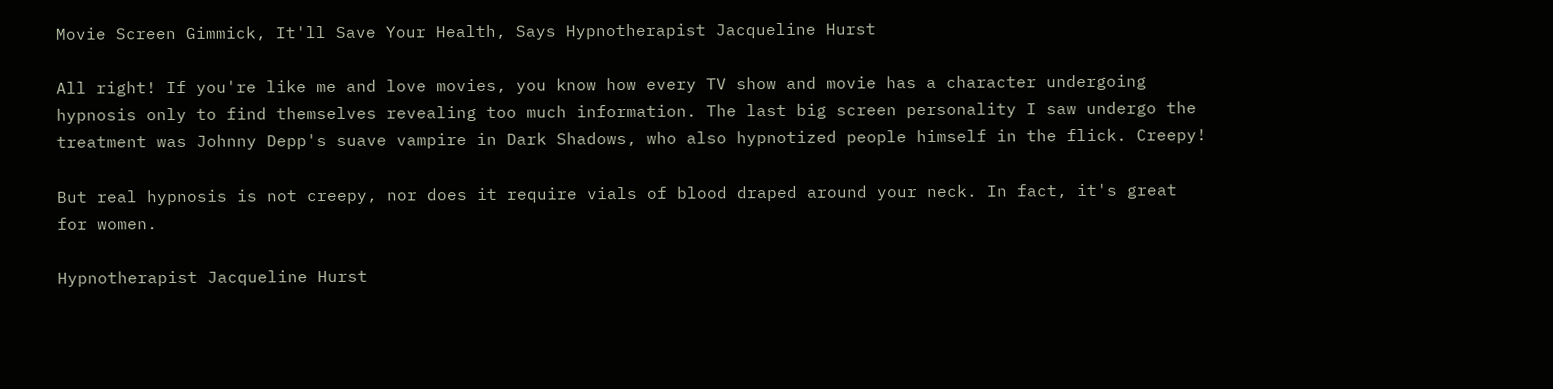Movie Screen Gimmick, It'll Save Your Health, Says Hypnotherapist Jacqueline Hurst

All right! If you're like me and love movies, you know how every TV show and movie has a character undergoing hypnosis only to find themselves revealing too much information. The last big screen personality I saw undergo the treatment was Johnny Depp's suave vampire in Dark Shadows, who also hypnotized people himself in the flick. Creepy!

But real hypnosis is not creepy, nor does it require vials of blood draped around your neck. In fact, it's great for women.

Hypnotherapist Jacqueline Hurst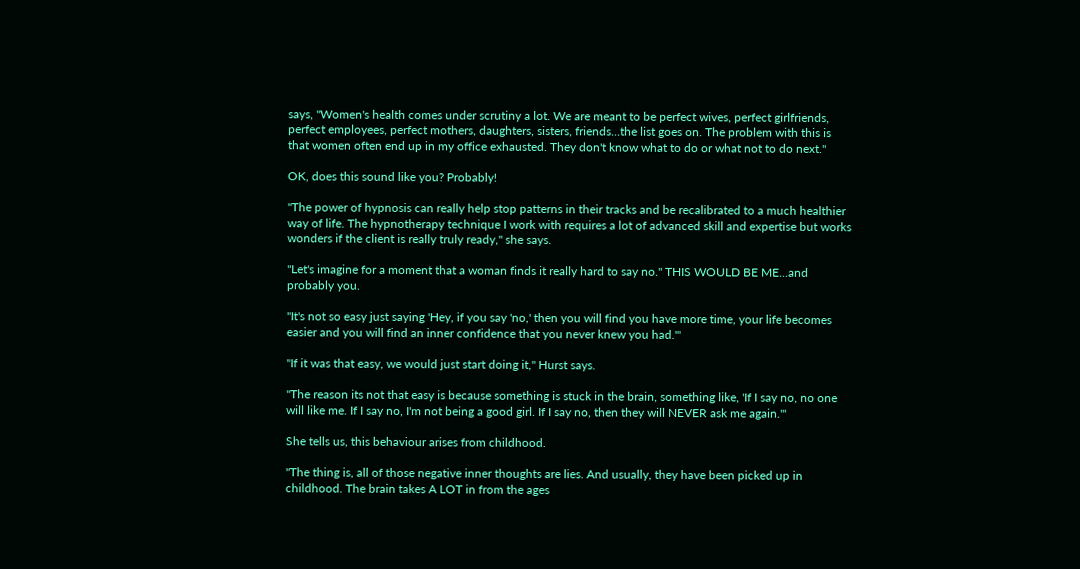says, "Women's health comes under scrutiny a lot. We are meant to be perfect wives, perfect girlfriends, perfect employees, perfect mothers, daughters, sisters, friends...the list goes on. The problem with this is that women often end up in my office exhausted. They don't know what to do or what not to do next."

OK, does this sound like you? Probably!

"The power of hypnosis can really help stop patterns in their tracks and be recalibrated to a much healthier way of life. The hypnotherapy technique I work with requires a lot of advanced skill and expertise but works wonders if the client is really truly ready," she says.

"Let's imagine for a moment that a woman finds it really hard to say no." THIS WOULD BE ME...and probably you.

"It's not so easy just saying 'Hey, if you say 'no,' then you will find you have more time, your life becomes easier and you will find an inner confidence that you never knew you had.'"

"If it was that easy, we would just start doing it," Hurst says.

"The reason its not that easy is because something is stuck in the brain, something like, 'If I say no, no one will like me. If I say no, I'm not being a good girl. If I say no, then they will NEVER ask me again.'"

She tells us, this behaviour arises from childhood.

"The thing is, all of those negative inner thoughts are lies. And usually, they have been picked up in childhood. The brain takes A LOT in from the ages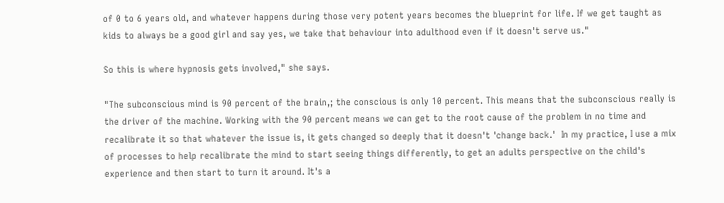of 0 to 6 years old, and whatever happens during those very potent years becomes the blueprint for life. If we get taught as kids to always be a good girl and say yes, we take that behaviour into adulthood even if it doesn't serve us."

So this is where hypnosis gets involved," she says.

"The subconscious mind is 90 percent of the brain,; the conscious is only 10 percent. This means that the subconscious really is the driver of the machine. Working with the 90 percent means we can get to the root cause of the problem in no time and recalibrate it so that whatever the issue is, it gets changed so deeply that it doesn't 'change back.'  In my practice, I use a mix of processes to help recalibrate the mind to start seeing things differently, to get an adults perspective on the child's experience and then start to turn it around. It's a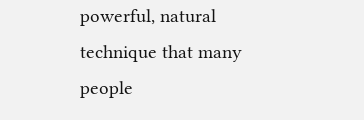powerful, natural technique that many people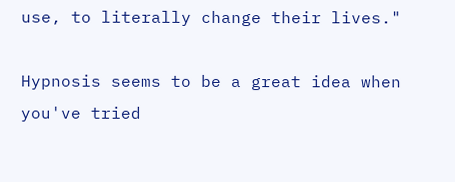use, to literally change their lives."

Hypnosis seems to be a great idea when you've tried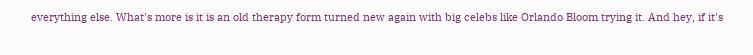everything else. What's more is it is an old therapy form turned new again with big celebs like Orlando Bloom trying it. And hey, if it's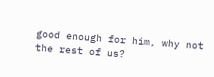good enough for him, why not the rest of us?